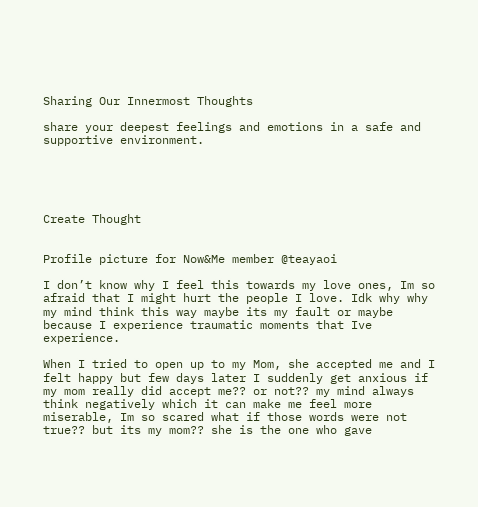Sharing Our Innermost Thoughts

share your deepest feelings and emotions in a safe and supportive environment.





Create Thought


Profile picture for Now&Me member @teayaoi

I don’t know why I feel this towards my love ones, Im so afraid that I might hurt the people I love. Idk why why my mind think this way maybe its my fault or maybe because I experience traumatic moments that Ive experience.

When I tried to open up to my Mom, she accepted me and I felt happy but few days later I suddenly get anxious if my mom really did accept me?? or not?? my mind always think negatively which it can make me feel more miserable, Im so scared what if those words were not true?? but its my mom?? she is the one who gave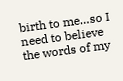birth to me…so I need to believe the words of my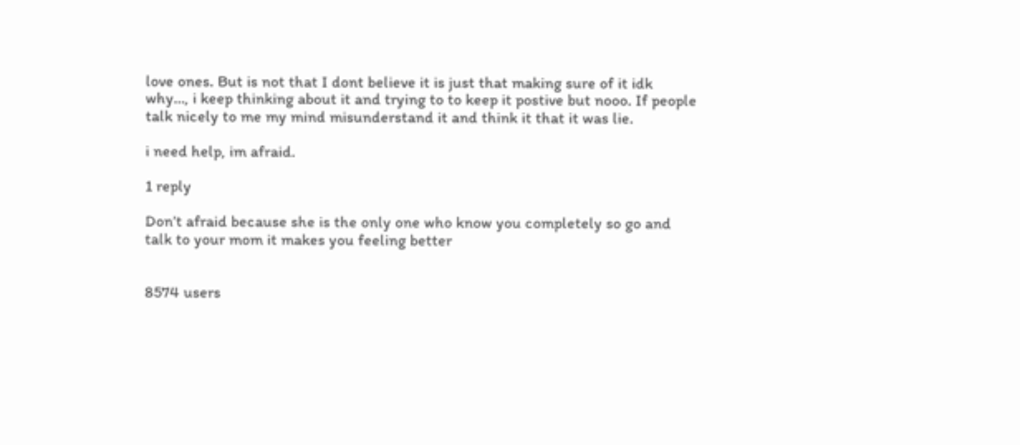love ones. But is not that I dont believe it is just that making sure of it idk why…, i keep thinking about it and trying to to keep it postive but nooo. If people talk nicely to me my mind misunderstand it and think it that it was lie.

i need help, im afraid.

1 reply

Don’t afraid because she is the only one who know you completely so go and talk to your mom it makes you feeling better


8574 users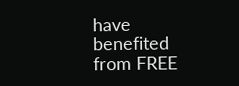have benefited
from FREE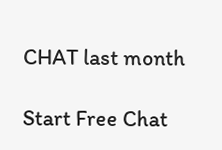CHAT last month

Start Free Chat